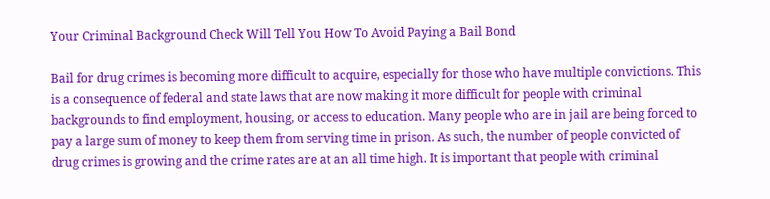Your Criminal Background Check Will Tell You How To Avoid Paying a Bail Bond

Bail for drug crimes is becoming more difficult to acquire, especially for those who have multiple convictions. This is a consequence of federal and state laws that are now making it more difficult for people with criminal backgrounds to find employment, housing, or access to education. Many people who are in jail are being forced to pay a large sum of money to keep them from serving time in prison. As such, the number of people convicted of drug crimes is growing and the crime rates are at an all time high. It is important that people with criminal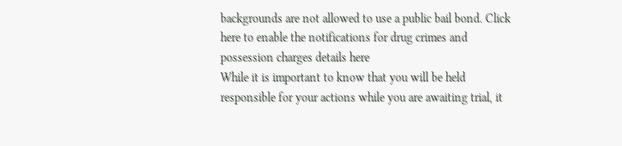backgrounds are not allowed to use a public bail bond. Click here to enable the notifications for drug crimes and possession charges details here
While it is important to know that you will be held responsible for your actions while you are awaiting trial, it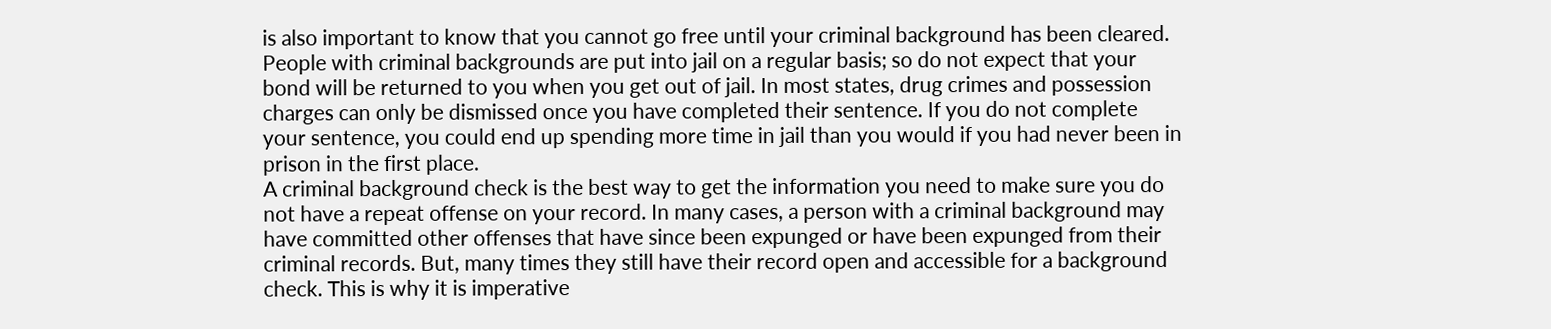is also important to know that you cannot go free until your criminal background has been cleared. People with criminal backgrounds are put into jail on a regular basis; so do not expect that your bond will be returned to you when you get out of jail. In most states, drug crimes and possession charges can only be dismissed once you have completed their sentence. If you do not complete your sentence, you could end up spending more time in jail than you would if you had never been in prison in the first place.
A criminal background check is the best way to get the information you need to make sure you do not have a repeat offense on your record. In many cases, a person with a criminal background may have committed other offenses that have since been expunged or have been expunged from their criminal records. But, many times they still have their record open and accessible for a background check. This is why it is imperative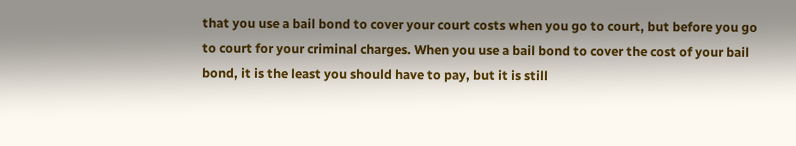that you use a bail bond to cover your court costs when you go to court, but before you go to court for your criminal charges. When you use a bail bond to cover the cost of your bail bond, it is the least you should have to pay, but it is still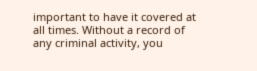important to have it covered at all times. Without a record of any criminal activity, you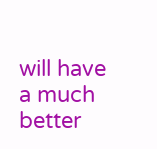will have a much better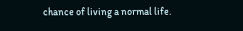chance of living a normal life.